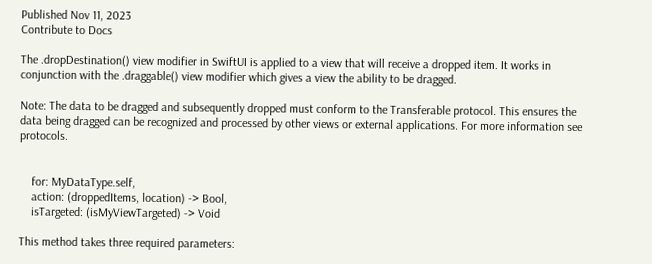Published Nov 11, 2023
Contribute to Docs

The .dropDestination() view modifier in SwiftUI is applied to a view that will receive a dropped item. It works in conjunction with the .draggable() view modifier which gives a view the ability to be dragged.

Note: The data to be dragged and subsequently dropped must conform to the Transferable protocol. This ensures the data being dragged can be recognized and processed by other views or external applications. For more information see protocols.


    for: MyDataType.self,
    action: (droppedItems, location) -> Bool,
    isTargeted: (isMyViewTargeted) -> Void

This method takes three required parameters: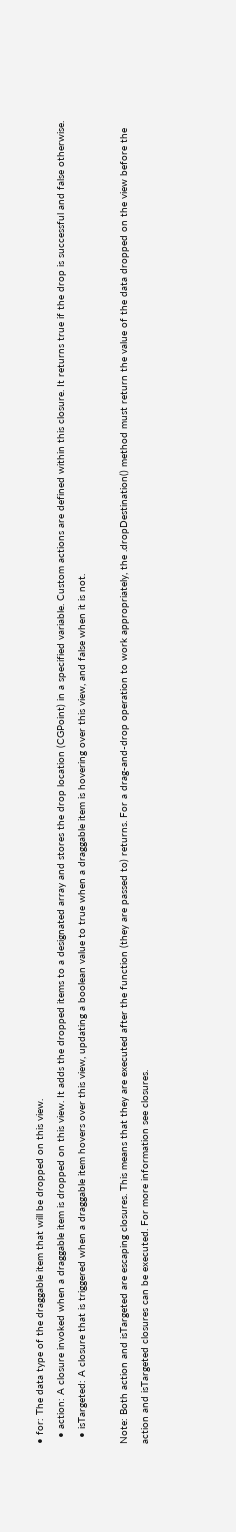• for: The data type of the draggable item that will be dropped on this view.
  • action: A closure invoked when a draggable item is dropped on this view. It adds the dropped items to a designated array and stores the drop location (CGPoint) in a specified variable. Custom actions are defined within this closure. It returns true if the drop is successful and false otherwise.
  • isTargeted: A closure that is triggered when a draggable item hovers over this view, updating a boolean value to true when a draggable item is hovering over this view, and false when it is not.

Note: Both action and isTargeted are escaping closures. This means that they are executed after the function (they are passed to) returns. For a drag-and-drop operation to work appropriately, the .dropDestination() method must return the value of the data dropped on the view before the action and isTargeted closures can be executed. For more information see closures.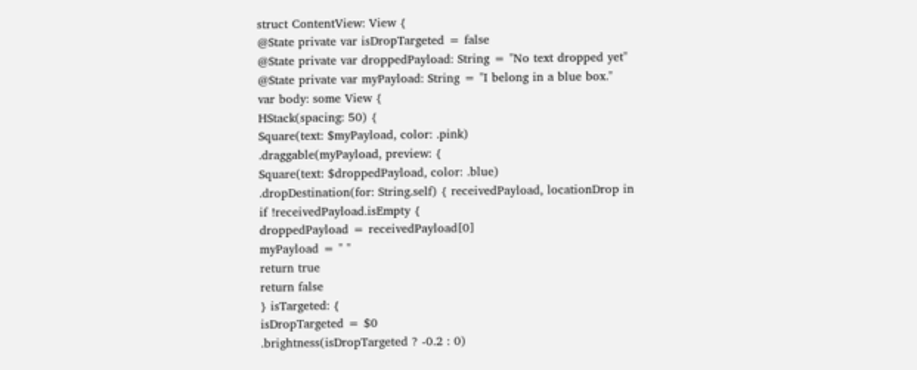struct ContentView: View {
@State private var isDropTargeted = false
@State private var droppedPayload: String = "No text dropped yet"
@State private var myPayload: String = "I belong in a blue box."
var body: some View {
HStack(spacing: 50) {
Square(text: $myPayload, color: .pink)
.draggable(myPayload, preview: {
Square(text: $droppedPayload, color: .blue)
.dropDestination(for: String.self) { receivedPayload, locationDrop in
if !receivedPayload.isEmpty {
droppedPayload = receivedPayload[0]
myPayload = " "
return true
return false
} isTargeted: {
isDropTargeted = $0
.brightness(isDropTargeted ? -0.2 : 0)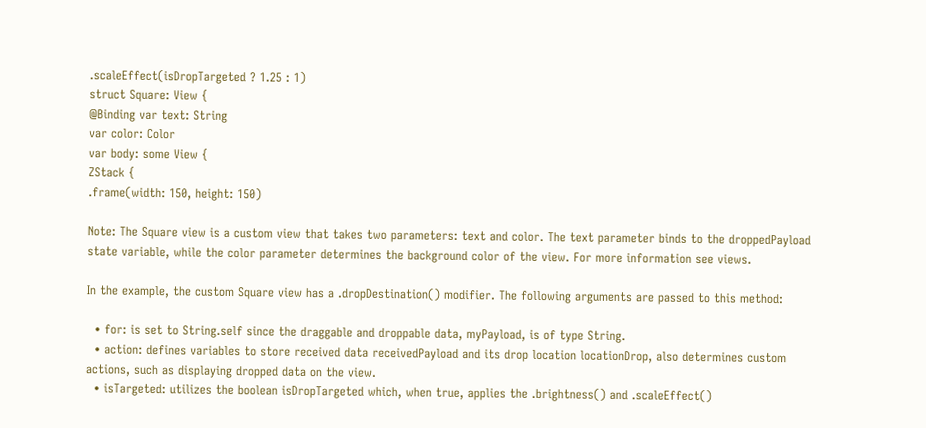.scaleEffect(isDropTargeted ? 1.25 : 1)
struct Square: View {
@Binding var text: String
var color: Color
var body: some View {
ZStack {
.frame(width: 150, height: 150)

Note: The Square view is a custom view that takes two parameters: text and color. The text parameter binds to the droppedPayload state variable, while the color parameter determines the background color of the view. For more information see views.

In the example, the custom Square view has a .dropDestination() modifier. The following arguments are passed to this method:

  • for: is set to String.self since the draggable and droppable data, myPayload, is of type String.
  • action: defines variables to store received data receivedPayload and its drop location locationDrop, also determines custom actions, such as displaying dropped data on the view.
  • isTargeted: utilizes the boolean isDropTargeted which, when true, applies the .brightness() and .scaleEffect()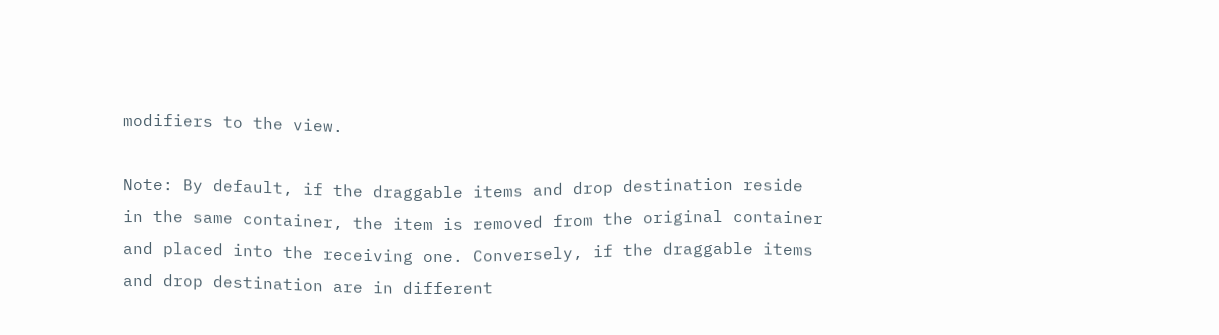modifiers to the view.

Note: By default, if the draggable items and drop destination reside in the same container, the item is removed from the original container and placed into the receiving one. Conversely, if the draggable items and drop destination are in different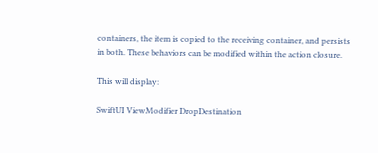containers, the item is copied to the receiving container, and persists in both. These behaviors can be modified within the action closure.

This will display:

SwiftUI ViewModifier DropDestination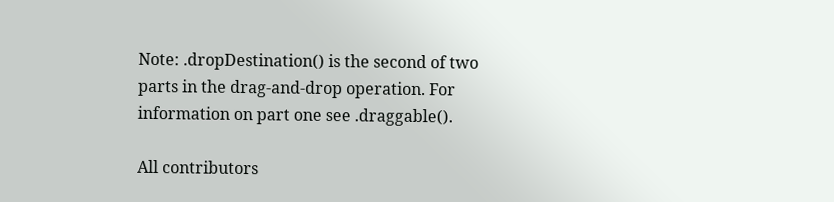Note: .dropDestination() is the second of two parts in the drag-and-drop operation. For information on part one see .draggable().

All contributors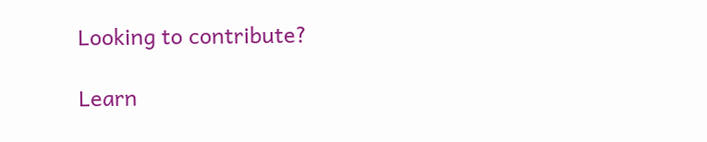Looking to contribute?

Learn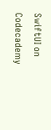SwiftUI on Codecademy